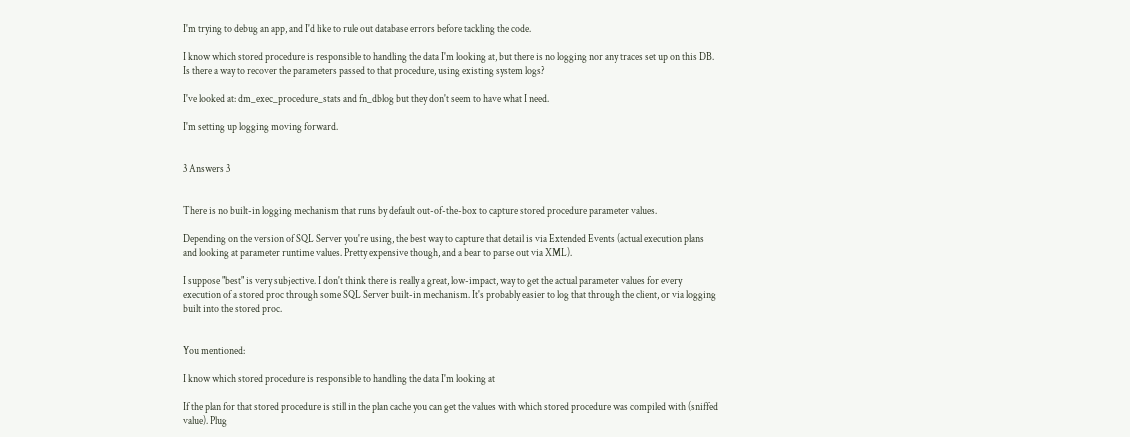I'm trying to debug an app, and I'd like to rule out database errors before tackling the code.

I know which stored procedure is responsible to handling the data I'm looking at, but there is no logging nor any traces set up on this DB. Is there a way to recover the parameters passed to that procedure, using existing system logs?

I've looked at: dm_exec_procedure_stats and fn_dblog but they don't seem to have what I need.

I'm setting up logging moving forward.


3 Answers 3


There is no built-in logging mechanism that runs by default out-of-the-box to capture stored procedure parameter values.

Depending on the version of SQL Server you're using, the best way to capture that detail is via Extended Events (actual execution plans and looking at parameter runtime values. Pretty expensive though, and a bear to parse out via XML).

I suppose "best" is very subjective. I don't think there is really a great, low-impact, way to get the actual parameter values for every execution of a stored proc through some SQL Server built-in mechanism. It's probably easier to log that through the client, or via logging built into the stored proc.


You mentioned:

I know which stored procedure is responsible to handling the data I'm looking at

If the plan for that stored procedure is still in the plan cache you can get the values with which stored procedure was compiled with (sniffed value). Plug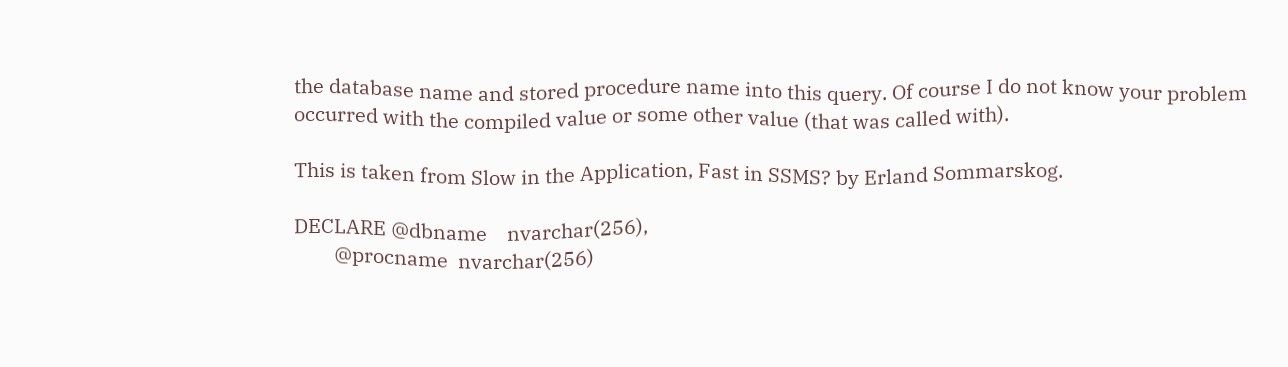the database name and stored procedure name into this query. Of course I do not know your problem occurred with the compiled value or some other value (that was called with).

This is taken from Slow in the Application, Fast in SSMS? by Erland Sommarskog.

DECLARE @dbname    nvarchar(256),
        @procname  nvarchar(256)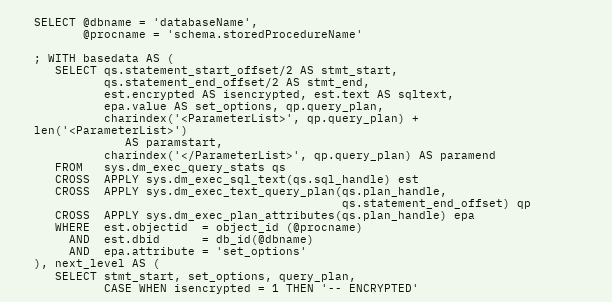SELECT @dbname = 'databaseName',
       @procname = 'schema.storedProcedureName'

; WITH basedata AS (
   SELECT qs.statement_start_offset/2 AS stmt_start,
          qs.statement_end_offset/2 AS stmt_end,
          est.encrypted AS isencrypted, est.text AS sqltext,
          epa.value AS set_options, qp.query_plan,
          charindex('<ParameterList>', qp.query_plan) + len('<ParameterList>')
             AS paramstart,
          charindex('</ParameterList>', qp.query_plan) AS paramend
   FROM   sys.dm_exec_query_stats qs
   CROSS  APPLY sys.dm_exec_sql_text(qs.sql_handle) est
   CROSS  APPLY sys.dm_exec_text_query_plan(qs.plan_handle,
                                            qs.statement_end_offset) qp
   CROSS  APPLY sys.dm_exec_plan_attributes(qs.plan_handle) epa
   WHERE  est.objectid  = object_id (@procname)
     AND  est.dbid      = db_id(@dbname)
     AND  epa.attribute = 'set_options'
), next_level AS (
   SELECT stmt_start, set_options, query_plan,
          CASE WHEN isencrypted = 1 THEN '-- ENCRYPTED'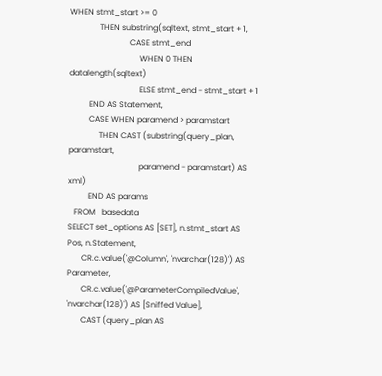WHEN stmt_start >= 0
               THEN substring(sqltext, stmt_start + 1,
                              CASE stmt_end
                                   WHEN 0 THEN datalength(sqltext)
                                   ELSE stmt_end - stmt_start + 1
          END AS Statement,
          CASE WHEN paramend > paramstart
               THEN CAST (substring(query_plan, paramstart,
                                   paramend - paramstart) AS xml)
          END AS params
   FROM   basedata
SELECT set_options AS [SET], n.stmt_start AS Pos, n.Statement,
       CR.c.value('@Column', 'nvarchar(128)') AS Parameter,
       CR.c.value('@ParameterCompiledValue', 'nvarchar(128)') AS [Sniffed Value],
       CAST (query_plan AS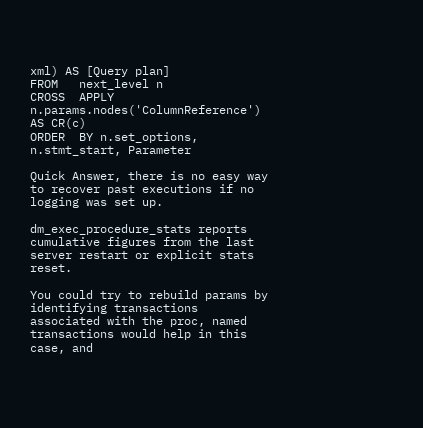xml) AS [Query plan]
FROM   next_level n
CROSS  APPLY   n.params.nodes('ColumnReference') AS CR(c)
ORDER  BY n.set_options, n.stmt_start, Parameter

Quick Answer, there is no easy way to recover past executions if no logging was set up.

dm_exec_procedure_stats reports cumulative figures from the last server restart or explicit stats reset.

You could try to rebuild params by identifying transactions associated with the proc, named transactions would help in this case, and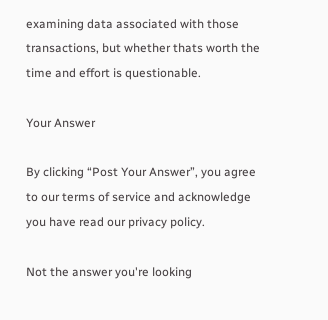examining data associated with those transactions, but whether thats worth the time and effort is questionable.

Your Answer

By clicking “Post Your Answer”, you agree to our terms of service and acknowledge you have read our privacy policy.

Not the answer you're looking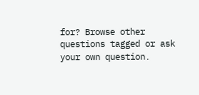for? Browse other questions tagged or ask your own question.